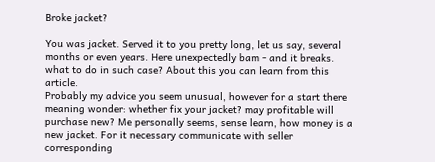Broke jacket?

You was jacket. Served it to you pretty long, let us say, several months or even years. Here unexpectedly bam - and it breaks. what to do in such case? About this you can learn from this article.
Probably my advice you seem unusual, however for a start there meaning wonder: whether fix your jacket? may profitable will purchase new? Me personally seems, sense learn, how money is a new jacket. For it necessary communicate with seller corresponding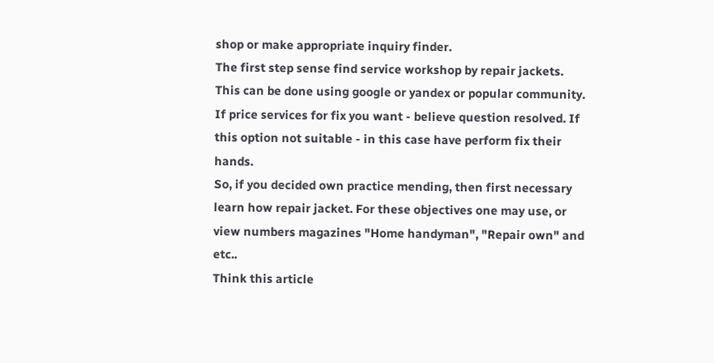shop or make appropriate inquiry finder.
The first step sense find service workshop by repair jackets. This can be done using google or yandex or popular community. If price services for fix you want - believe question resolved. If this option not suitable - in this case have perform fix their hands.
So, if you decided own practice mending, then first necessary learn how repair jacket. For these objectives one may use, or view numbers magazines "Home handyman", "Repair own" and etc..
Think this article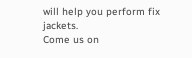will help you perform fix jackets.
Come us on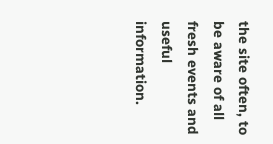the site often, to be aware of all fresh events and useful information.